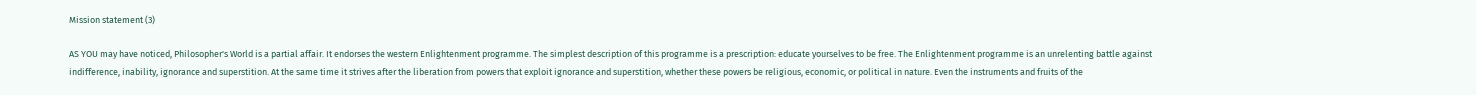Mission statement (3)

AS YOU may have noticed, Philosopher's World is a partial affair. It endorses the western Enlightenment programme. The simplest description of this programme is a prescription: educate yourselves to be free. The Enlightenment programme is an unrelenting battle against indifference, inability, ignorance and superstition. At the same time it strives after the liberation from powers that exploit ignorance and superstition, whether these powers be religious, economic, or political in nature. Even the instruments and fruits of the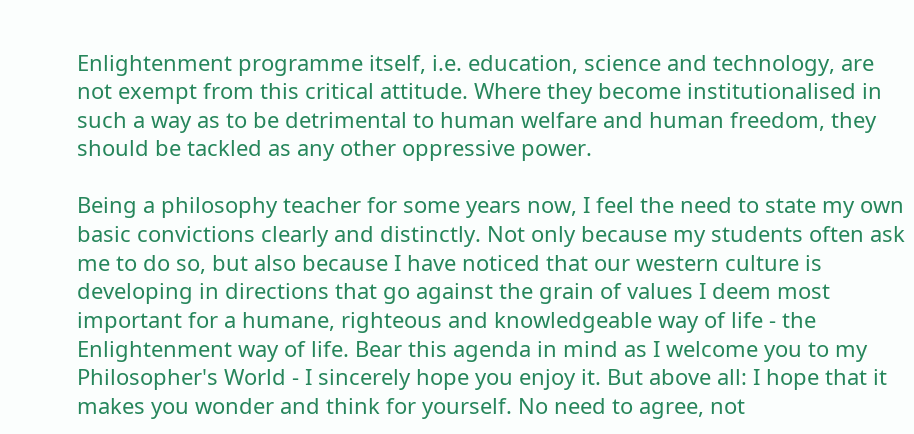Enlightenment programme itself, i.e. education, science and technology, are not exempt from this critical attitude. Where they become institutionalised in such a way as to be detrimental to human welfare and human freedom, they should be tackled as any other oppressive power.

Being a philosophy teacher for some years now, I feel the need to state my own basic convictions clearly and distinctly. Not only because my students often ask me to do so, but also because I have noticed that our western culture is developing in directions that go against the grain of values I deem most important for a humane, righteous and knowledgeable way of life - the Enlightenment way of life. Bear this agenda in mind as I welcome you to my Philosopher's World - I sincerely hope you enjoy it. But above all: I hope that it makes you wonder and think for yourself. No need to agree, not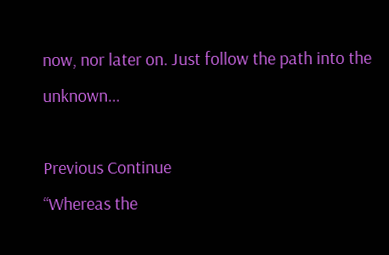now, nor later on. Just follow the path into the unknown...

Previous Continue
“Whereas the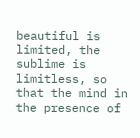beautiful is limited, the sublime is limitless, so that the mind in the presence of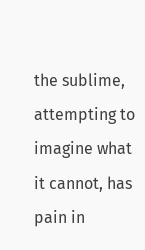the sublime, attempting to imagine what it cannot, has pain in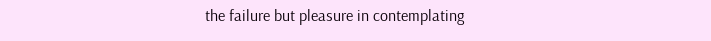the failure but pleasure in contemplating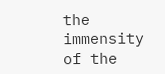the immensity of the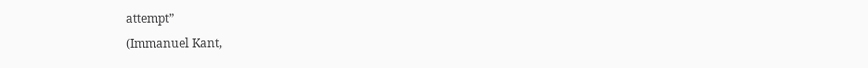attempt”
(Immanuel Kant,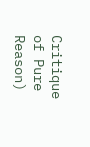Critique of Pure Reason)